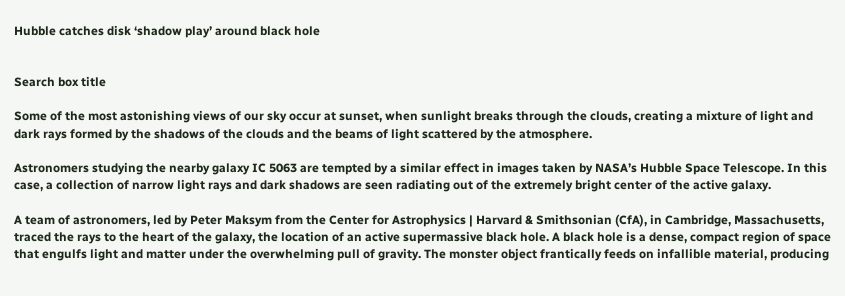Hubble catches disk ‘shadow play’ around black hole


Search box title

Some of the most astonishing views of our sky occur at sunset, when sunlight breaks through the clouds, creating a mixture of light and dark rays formed by the shadows of the clouds and the beams of light scattered by the atmosphere.

Astronomers studying the nearby galaxy IC 5063 are tempted by a similar effect in images taken by NASA’s Hubble Space Telescope. In this case, a collection of narrow light rays and dark shadows are seen radiating out of the extremely bright center of the active galaxy.

A team of astronomers, led by Peter Maksym from the Center for Astrophysics | Harvard & Smithsonian (CfA), in Cambridge, Massachusetts, traced the rays to the heart of the galaxy, the location of an active supermassive black hole. A black hole is a dense, compact region of space that engulfs light and matter under the overwhelming pull of gravity. The monster object frantically feeds on infallible material, producing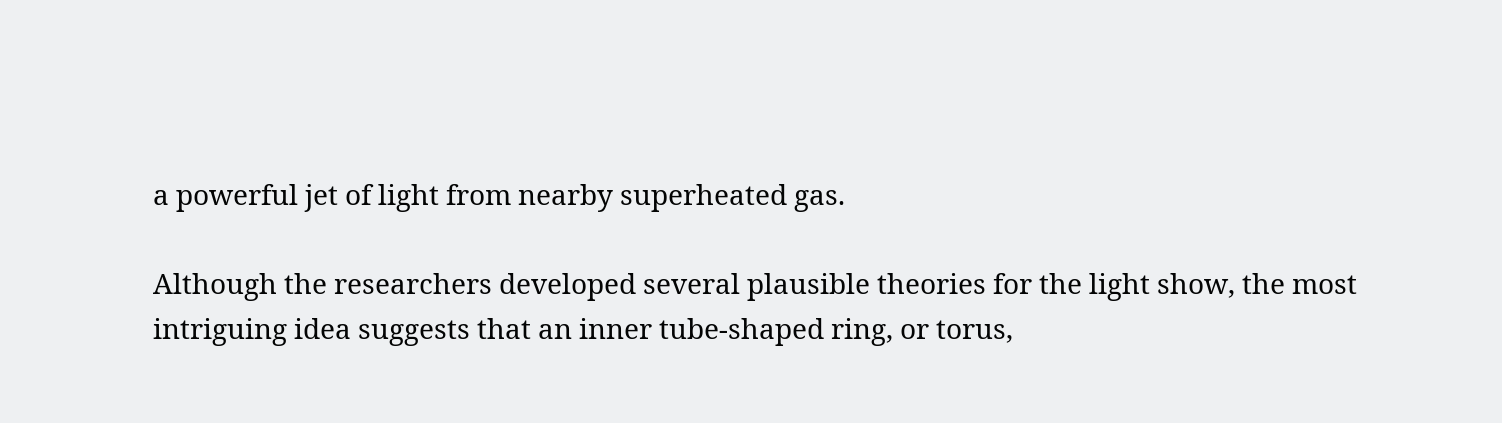a powerful jet of light from nearby superheated gas.

Although the researchers developed several plausible theories for the light show, the most intriguing idea suggests that an inner tube-shaped ring, or torus,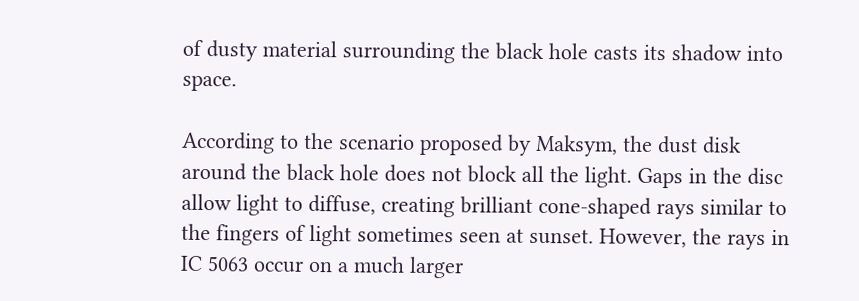of dusty material surrounding the black hole casts its shadow into space.

According to the scenario proposed by Maksym, the dust disk around the black hole does not block all the light. Gaps in the disc allow light to diffuse, creating brilliant cone-shaped rays similar to the fingers of light sometimes seen at sunset. However, the rays in IC 5063 occur on a much larger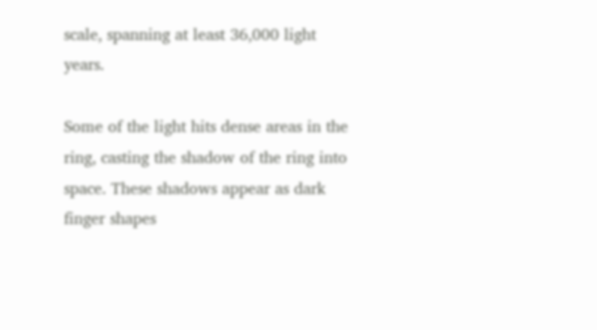scale, spanning at least 36,000 light years.

Some of the light hits dense areas in the ring, casting the shadow of the ring into space. These shadows appear as dark finger shapes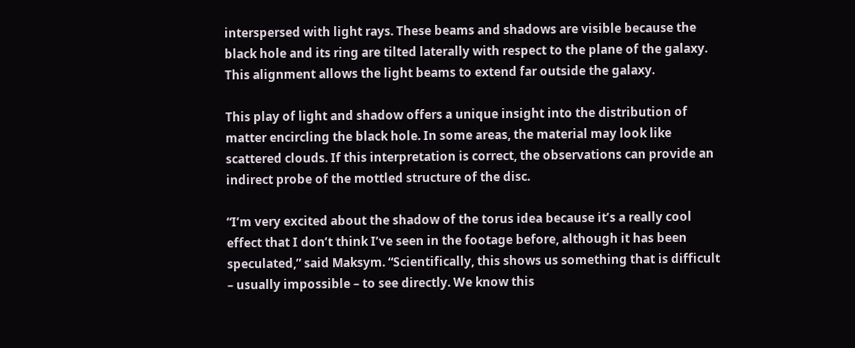interspersed with light rays. These beams and shadows are visible because the black hole and its ring are tilted laterally with respect to the plane of the galaxy. This alignment allows the light beams to extend far outside the galaxy.

This play of light and shadow offers a unique insight into the distribution of matter encircling the black hole. In some areas, the material may look like scattered clouds. If this interpretation is correct, the observations can provide an indirect probe of the mottled structure of the disc.

“I’m very excited about the shadow of the torus idea because it’s a really cool effect that I don’t think I’ve seen in the footage before, although it has been speculated,” said Maksym. “Scientifically, this shows us something that is difficult – usually impossible – to see directly. We know this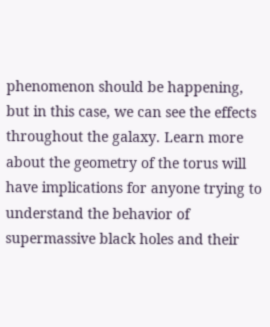phenomenon should be happening, but in this case, we can see the effects throughout the galaxy. Learn more about the geometry of the torus will have implications for anyone trying to understand the behavior of supermassive black holes and their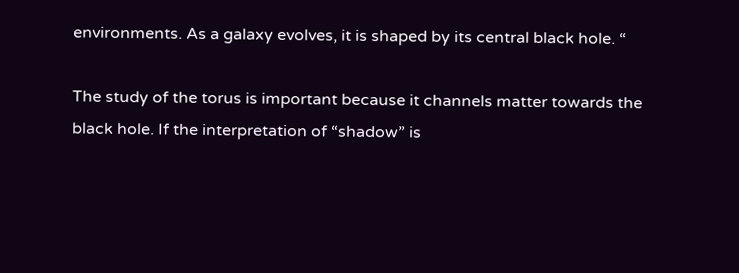environments. As a galaxy evolves, it is shaped by its central black hole. “

The study of the torus is important because it channels matter towards the black hole. If the interpretation of “shadow” is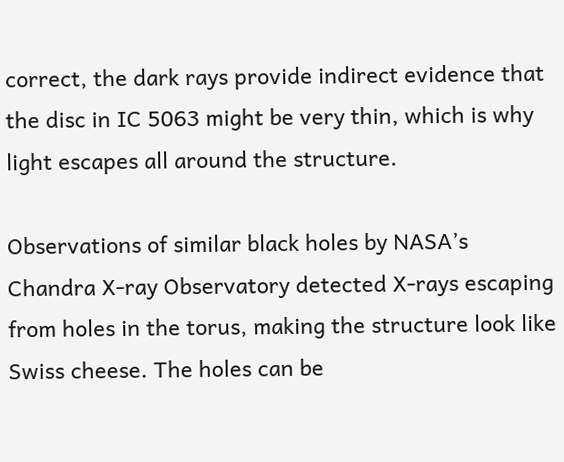correct, the dark rays provide indirect evidence that the disc in IC 5063 might be very thin, which is why light escapes all around the structure.

Observations of similar black holes by NASA’s Chandra X-ray Observatory detected X-rays escaping from holes in the torus, making the structure look like Swiss cheese. The holes can be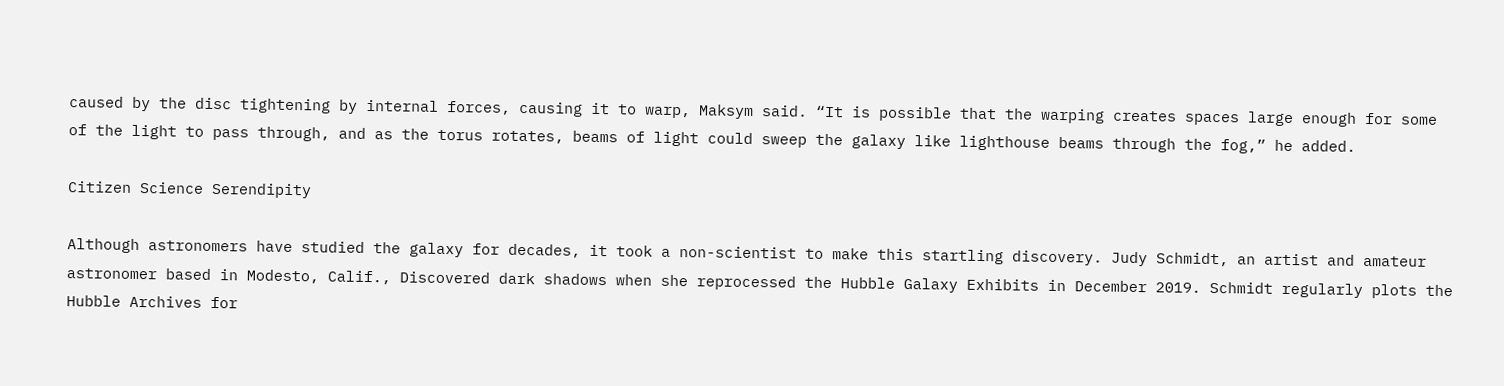caused by the disc tightening by internal forces, causing it to warp, Maksym said. “It is possible that the warping creates spaces large enough for some of the light to pass through, and as the torus rotates, beams of light could sweep the galaxy like lighthouse beams through the fog,” he added.

Citizen Science Serendipity

Although astronomers have studied the galaxy for decades, it took a non-scientist to make this startling discovery. Judy Schmidt, an artist and amateur astronomer based in Modesto, Calif., Discovered dark shadows when she reprocessed the Hubble Galaxy Exhibits in December 2019. Schmidt regularly plots the Hubble Archives for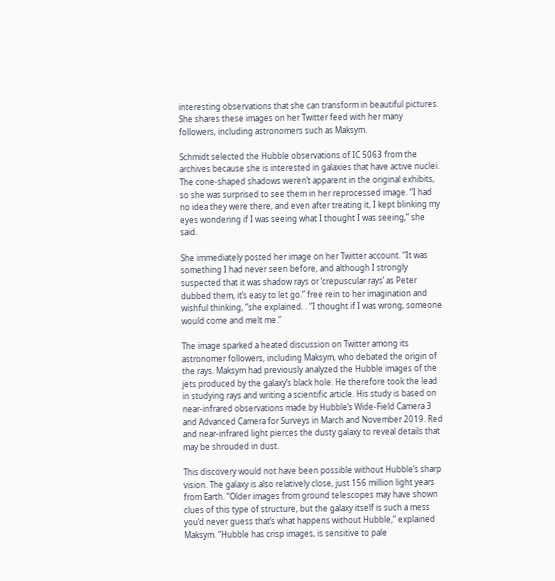interesting observations that she can transform in beautiful pictures. She shares these images on her Twitter feed with her many followers, including astronomers such as Maksym.

Schmidt selected the Hubble observations of IC 5063 from the archives because she is interested in galaxies that have active nuclei. The cone-shaped shadows weren’t apparent in the original exhibits, so she was surprised to see them in her reprocessed image. “I had no idea they were there, and even after treating it, I kept blinking my eyes wondering if I was seeing what I thought I was seeing,” she said.

She immediately posted her image on her Twitter account. “It was something I had never seen before, and although I strongly suspected that it was shadow rays or ‘crepuscular rays’ as Peter dubbed them, it’s easy to let go.” free rein to her imagination and wishful thinking, ”she explained. . “I thought if I was wrong, someone would come and melt me.”

The image sparked a heated discussion on Twitter among its astronomer followers, including Maksym, who debated the origin of the rays. Maksym had previously analyzed the Hubble images of the jets produced by the galaxy’s black hole. He therefore took the lead in studying rays and writing a scientific article. His study is based on near-infrared observations made by Hubble’s Wide-Field Camera 3 and Advanced Camera for Surveys in March and November 2019. Red and near-infrared light pierces the dusty galaxy to reveal details that may be shrouded in dust.

This discovery would not have been possible without Hubble’s sharp vision. The galaxy is also relatively close, just 156 million light years from Earth. “Older images from ground telescopes may have shown clues of this type of structure, but the galaxy itself is such a mess you’d never guess that’s what happens without Hubble,” explained Maksym. “Hubble has crisp images, is sensitive to pale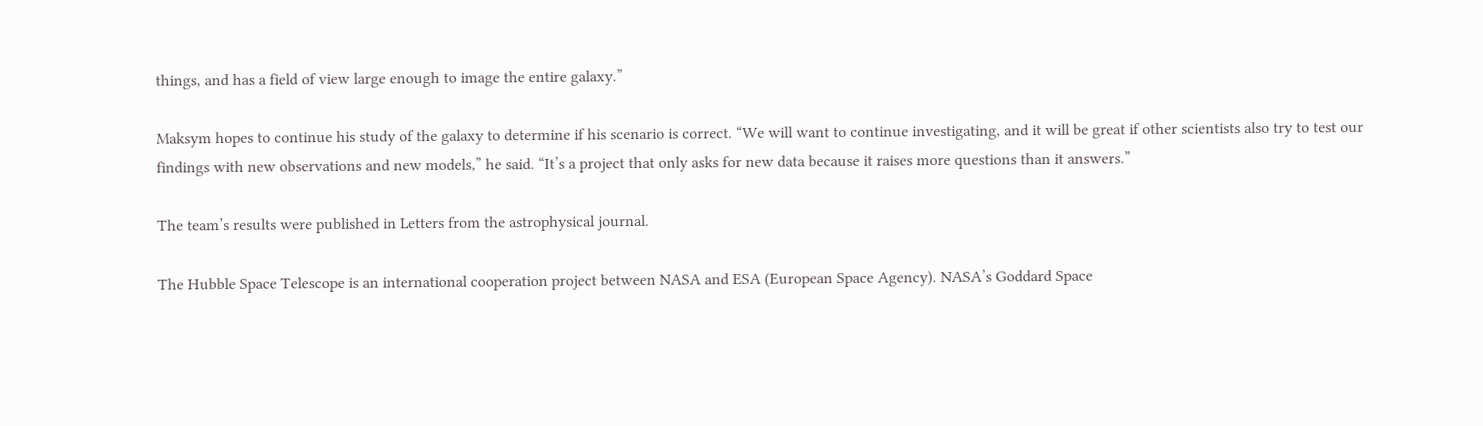things, and has a field of view large enough to image the entire galaxy.”

Maksym hopes to continue his study of the galaxy to determine if his scenario is correct. “We will want to continue investigating, and it will be great if other scientists also try to test our findings with new observations and new models,” he said. “It’s a project that only asks for new data because it raises more questions than it answers.”

The team’s results were published in Letters from the astrophysical journal.

The Hubble Space Telescope is an international cooperation project between NASA and ESA (European Space Agency). NASA’s Goddard Space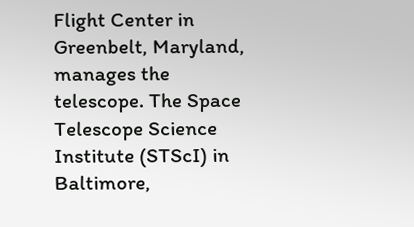Flight Center in Greenbelt, Maryland, manages the telescope. The Space Telescope Science Institute (STScI) in Baltimore,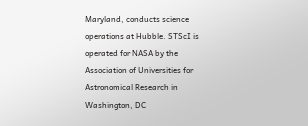Maryland, conducts science operations at Hubble. STScI is operated for NASA by the Association of Universities for Astronomical Research in Washington, DC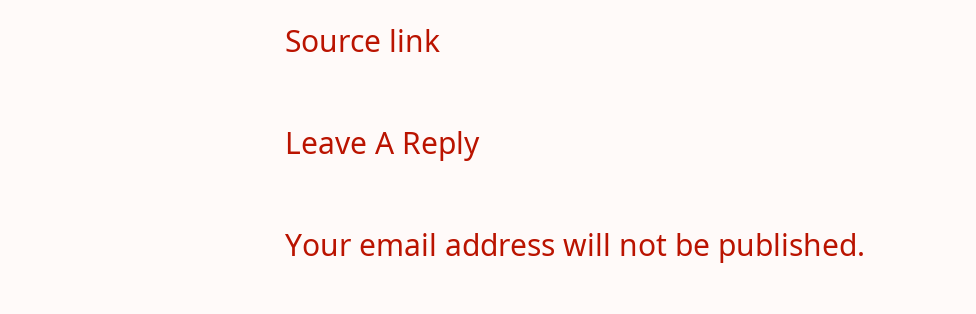Source link

Leave A Reply

Your email address will not be published.